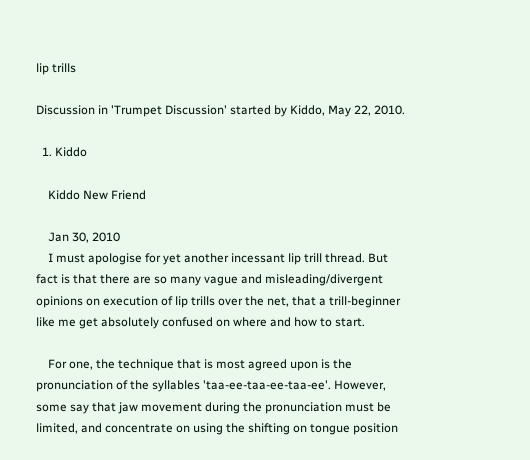lip trills

Discussion in 'Trumpet Discussion' started by Kiddo, May 22, 2010.

  1. Kiddo

    Kiddo New Friend

    Jan 30, 2010
    I must apologise for yet another incessant lip trill thread. But fact is that there are so many vague and misleading/divergent opinions on execution of lip trills over the net, that a trill-beginner like me get absolutely confused on where and how to start.

    For one, the technique that is most agreed upon is the pronunciation of the syllables 'taa-ee-taa-ee-taa-ee'. However, some say that jaw movement during the pronunciation must be limited, and concentrate on using the shifting on tongue position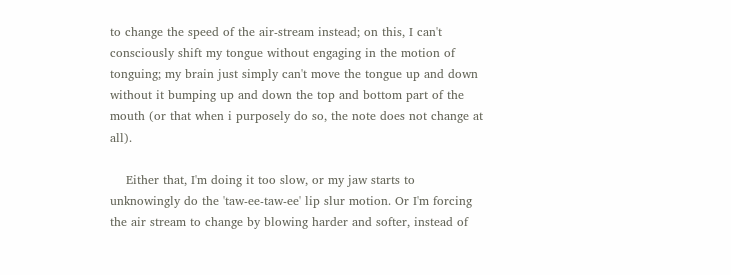to change the speed of the air-stream instead; on this, I can't consciously shift my tongue without engaging in the motion of tonguing; my brain just simply can't move the tongue up and down without it bumping up and down the top and bottom part of the mouth (or that when i purposely do so, the note does not change at all).

    Either that, I'm doing it too slow, or my jaw starts to unknowingly do the 'taw-ee-taw-ee' lip slur motion. Or I'm forcing the air stream to change by blowing harder and softer, instead of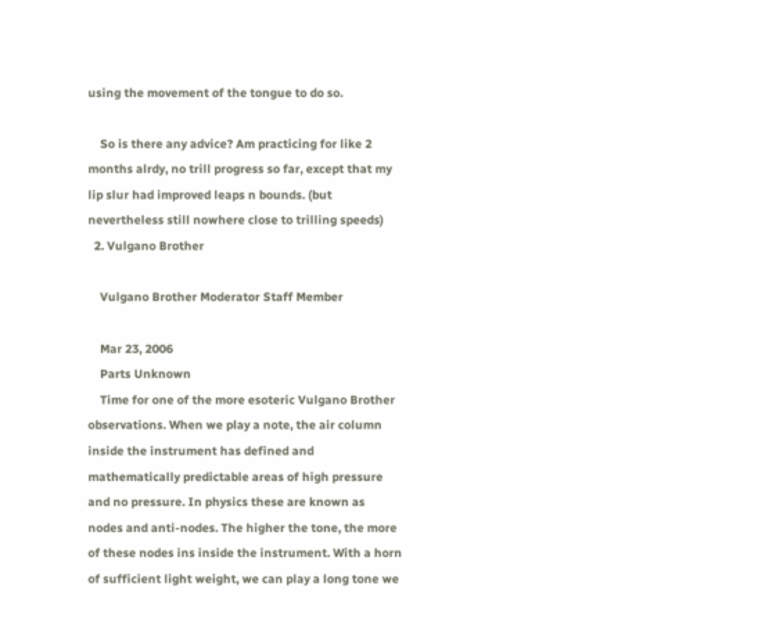using the movement of the tongue to do so.

    So is there any advice? Am practicing for like 2 months alrdy, no trill progress so far, except that my lip slur had improved leaps n bounds. (but nevertheless still nowhere close to trilling speeds)
  2. Vulgano Brother

    Vulgano Brother Moderator Staff Member

    Mar 23, 2006
    Parts Unknown
    Time for one of the more esoteric Vulgano Brother observations. When we play a note, the air column inside the instrument has defined and mathematically predictable areas of high pressure and no pressure. In physics these are known as nodes and anti-nodes. The higher the tone, the more of these nodes ins inside the instrument. With a horn of sufficient light weight, we can play a long tone we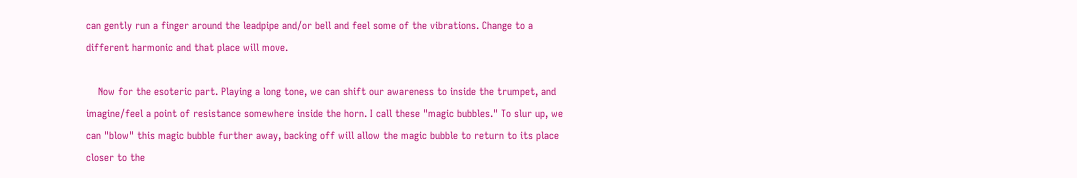can gently run a finger around the leadpipe and/or bell and feel some of the vibrations. Change to a different harmonic and that place will move.

    Now for the esoteric part. Playing a long tone, we can shift our awareness to inside the trumpet, and imagine/feel a point of resistance somewhere inside the horn. I call these "magic bubbles." To slur up, we can "blow" this magic bubble further away, backing off will allow the magic bubble to return to its place closer to the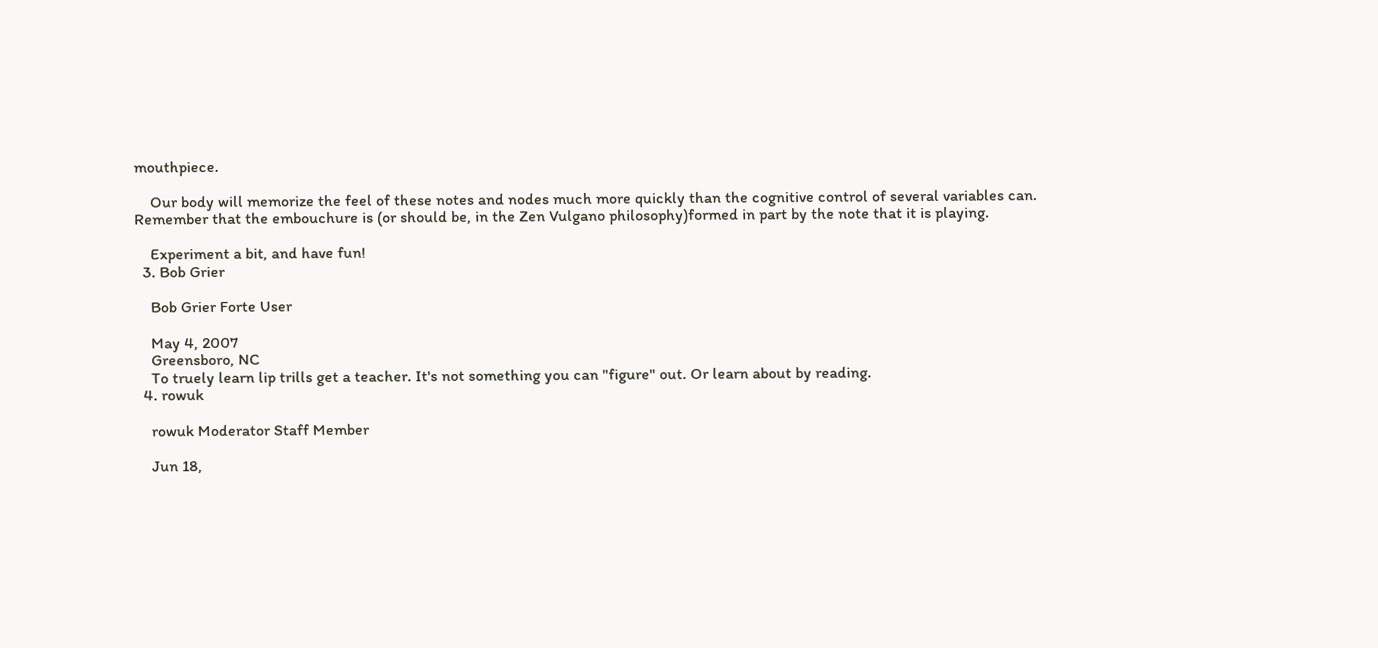mouthpiece.

    Our body will memorize the feel of these notes and nodes much more quickly than the cognitive control of several variables can. Remember that the embouchure is (or should be, in the Zen Vulgano philosophy)formed in part by the note that it is playing.

    Experiment a bit, and have fun!
  3. Bob Grier

    Bob Grier Forte User

    May 4, 2007
    Greensboro, NC
    To truely learn lip trills get a teacher. It's not something you can "figure" out. Or learn about by reading.
  4. rowuk

    rowuk Moderator Staff Member

    Jun 18,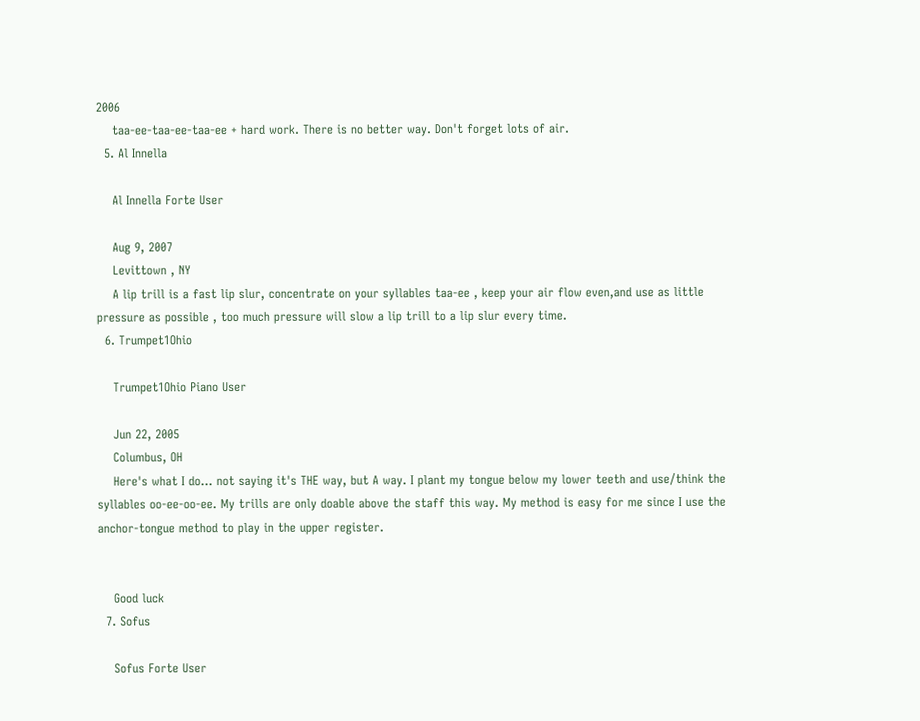2006
    taa-ee-taa-ee-taa-ee + hard work. There is no better way. Don't forget lots of air.
  5. Al Innella

    Al Innella Forte User

    Aug 9, 2007
    Levittown , NY
    A lip trill is a fast lip slur, concentrate on your syllables taa-ee , keep your air flow even,and use as little pressure as possible , too much pressure will slow a lip trill to a lip slur every time.
  6. Trumpet1Ohio

    Trumpet1Ohio Piano User

    Jun 22, 2005
    Columbus, OH
    Here's what I do... not saying it's THE way, but A way. I plant my tongue below my lower teeth and use/think the syllables oo-ee-oo-ee. My trills are only doable above the staff this way. My method is easy for me since I use the anchor-tongue method to play in the upper register.


    Good luck
  7. Sofus

    Sofus Forte User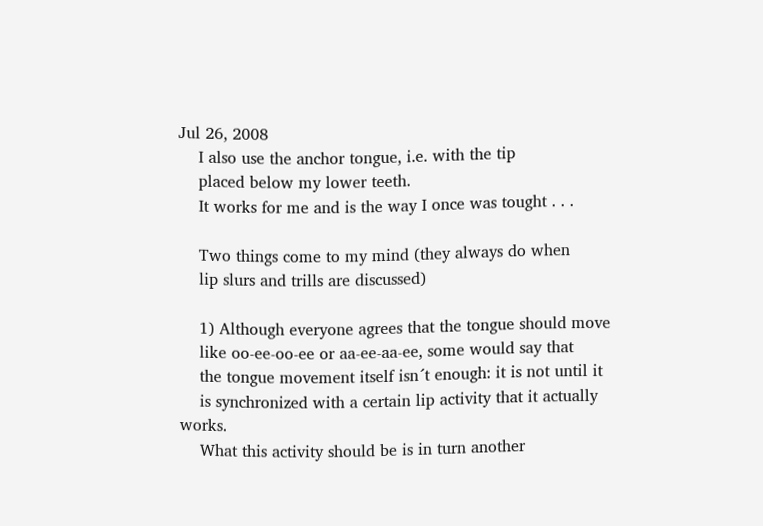Jul 26, 2008
    I also use the anchor tongue, i.e. with the tip
    placed below my lower teeth.
    It works for me and is the way I once was tought . . .

    Two things come to my mind (they always do when
    lip slurs and trills are discussed)

    1) Although everyone agrees that the tongue should move
    like oo-ee-oo-ee or aa-ee-aa-ee, some would say that
    the tongue movement itself isn´t enough: it is not until it
    is synchronized with a certain lip activity that it actually works.
    What this activity should be is in turn another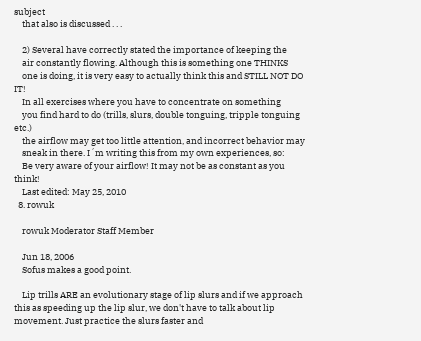subject
    that also is discussed . . .

    2) Several have correctly stated the importance of keeping the
    air constantly flowing. Although this is something one THINKS
    one is doing, it is very easy to actually think this and STILL NOT DO IT!
    In all exercises where you have to concentrate on something
    you find hard to do (trills, slurs, double tonguing, tripple tonguing etc.)
    the airflow may get too little attention, and incorrect behavior may
    sneak in there. I´m writing this from my own experiences, so:
    Be very aware of your airflow! It may not be as constant as you think!
    Last edited: May 25, 2010
  8. rowuk

    rowuk Moderator Staff Member

    Jun 18, 2006
    Sofus makes a good point.

    Lip trills ARE an evolutionary stage of lip slurs and if we approach this as speeding up the lip slur, we don't have to talk about lip movement. Just practice the slurs faster and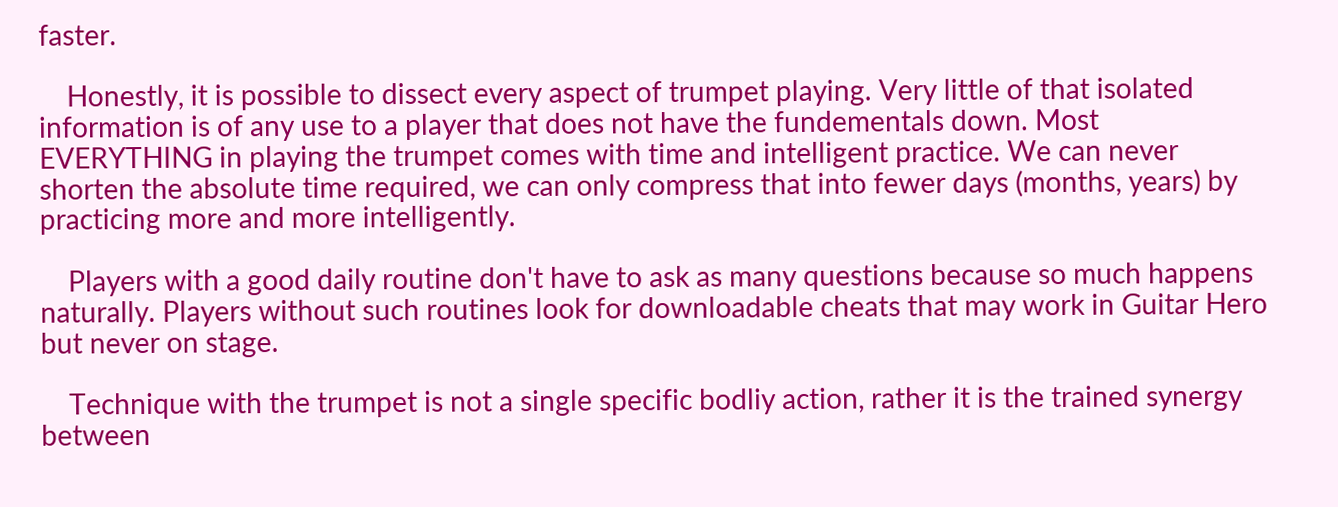faster.

    Honestly, it is possible to dissect every aspect of trumpet playing. Very little of that isolated information is of any use to a player that does not have the fundementals down. Most EVERYTHING in playing the trumpet comes with time and intelligent practice. We can never shorten the absolute time required, we can only compress that into fewer days (months, years) by practicing more and more intelligently.

    Players with a good daily routine don't have to ask as many questions because so much happens naturally. Players without such routines look for downloadable cheats that may work in Guitar Hero but never on stage.

    Technique with the trumpet is not a single specific bodliy action, rather it is the trained synergy between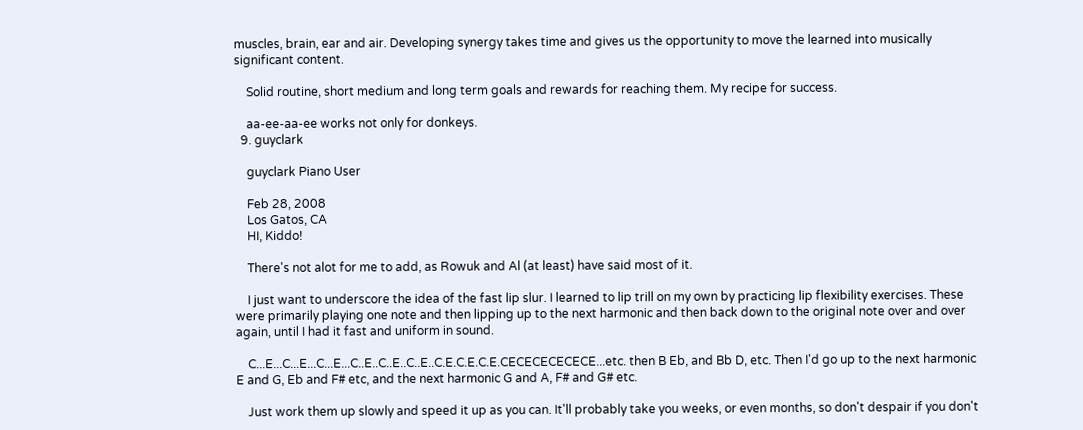muscles, brain, ear and air. Developing synergy takes time and gives us the opportunity to move the learned into musically significant content.

    Solid routine, short medium and long term goals and rewards for reaching them. My recipe for success.

    aa-ee-aa-ee works not only for donkeys.
  9. guyclark

    guyclark Piano User

    Feb 28, 2008
    Los Gatos, CA
    HI, Kiddo!

    There's not alot for me to add, as Rowuk and Al (at least) have said most of it.

    I just want to underscore the idea of the fast lip slur. I learned to lip trill on my own by practicing lip flexibility exercises. These were primarily playing one note and then lipping up to the next harmonic and then back down to the original note over and over again, until I had it fast and uniform in sound.

    C...E...C...E...C...E...C..E..C..E..C..E..C.E.C.E.C.E.CECECECECECE...etc. then B Eb, and Bb D, etc. Then I'd go up to the next harmonic E and G, Eb and F# etc, and the next harmonic G and A, F# and G# etc.

    Just work them up slowly and speed it up as you can. It'll probably take you weeks, or even months, so don't despair if you don't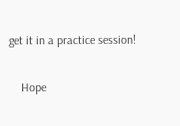get it in a practice session!

    Hope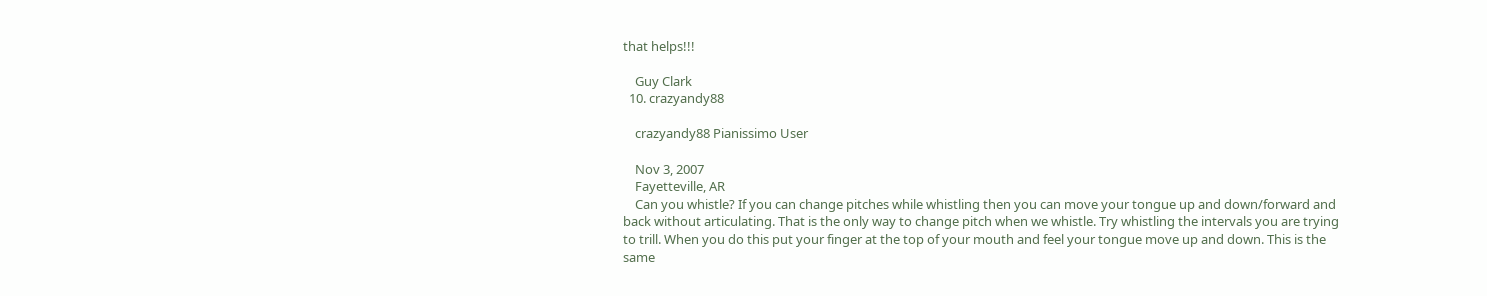that helps!!!

    Guy Clark
  10. crazyandy88

    crazyandy88 Pianissimo User

    Nov 3, 2007
    Fayetteville, AR
    Can you whistle? If you can change pitches while whistling then you can move your tongue up and down/forward and back without articulating. That is the only way to change pitch when we whistle. Try whistling the intervals you are trying to trill. When you do this put your finger at the top of your mouth and feel your tongue move up and down. This is the same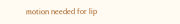motion needed for lip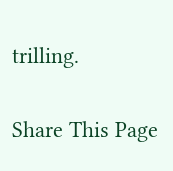trilling.

Share This Page